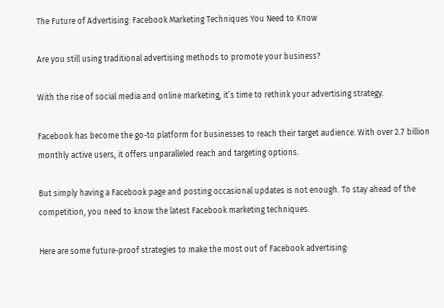The Future of Advertising: Facebook Marketing Techniques You Need to Know

Are you still using traditional advertising methods to promote your business?

With the rise of social media and online marketing, it’s time to rethink your advertising strategy.

Facebook has become the go-to platform for businesses to reach their target audience. With over 2.7 billion monthly active users, it offers unparalleled reach and targeting options.

But simply having a Facebook page and posting occasional updates is not enough. To stay ahead of the competition, you need to know the latest Facebook marketing techniques.

Here are some future-proof strategies to make the most out of Facebook advertising: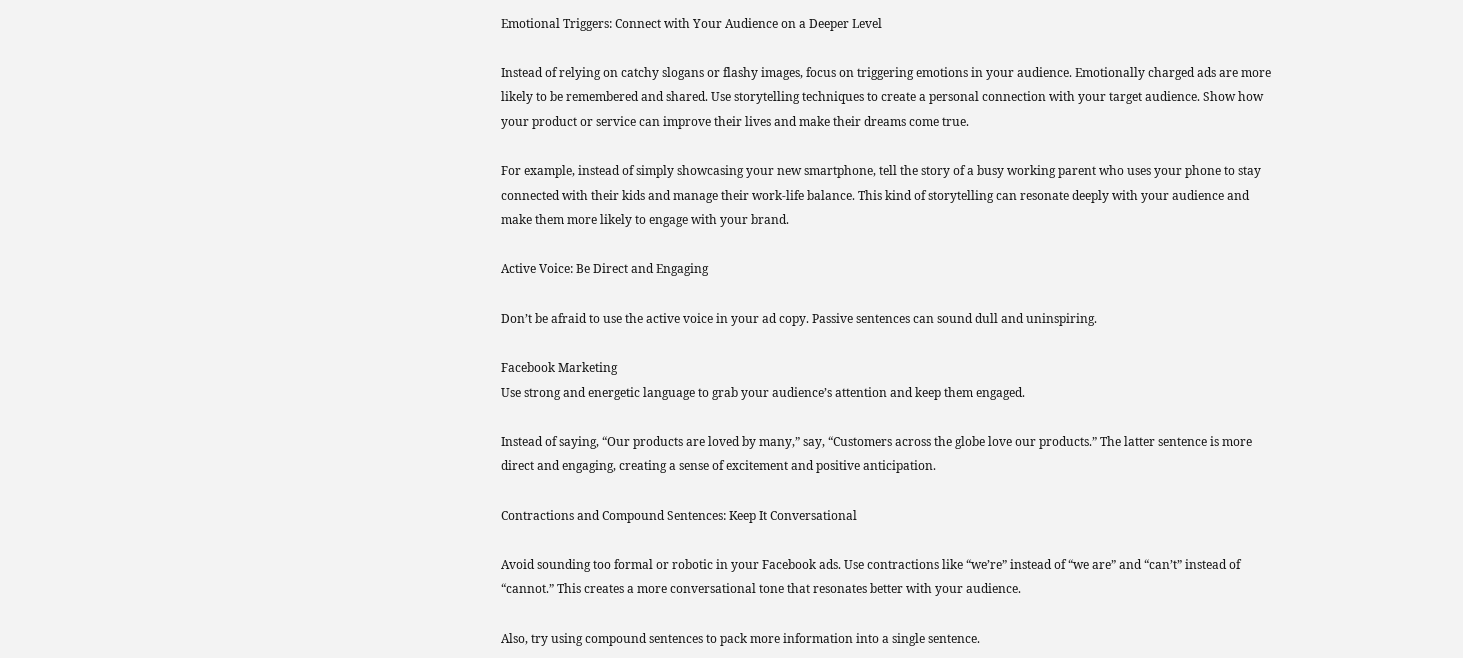Emotional Triggers: Connect with Your Audience on a Deeper Level

Instead of relying on catchy slogans or flashy images, focus on triggering emotions in your audience. Emotionally charged ads are more likely to be remembered and shared. Use storytelling techniques to create a personal connection with your target audience. Show how your product or service can improve their lives and make their dreams come true.

For example, instead of simply showcasing your new smartphone, tell the story of a busy working parent who uses your phone to stay connected with their kids and manage their work-life balance. This kind of storytelling can resonate deeply with your audience and make them more likely to engage with your brand.

Active Voice: Be Direct and Engaging

Don’t be afraid to use the active voice in your ad copy. Passive sentences can sound dull and uninspiring.

Facebook Marketing
Use strong and energetic language to grab your audience’s attention and keep them engaged.

Instead of saying, “Our products are loved by many,” say, “Customers across the globe love our products.” The latter sentence is more direct and engaging, creating a sense of excitement and positive anticipation.

Contractions and Compound Sentences: Keep It Conversational

Avoid sounding too formal or robotic in your Facebook ads. Use contractions like “we’re” instead of “we are” and “can’t” instead of “cannot.” This creates a more conversational tone that resonates better with your audience.

Also, try using compound sentences to pack more information into a single sentence.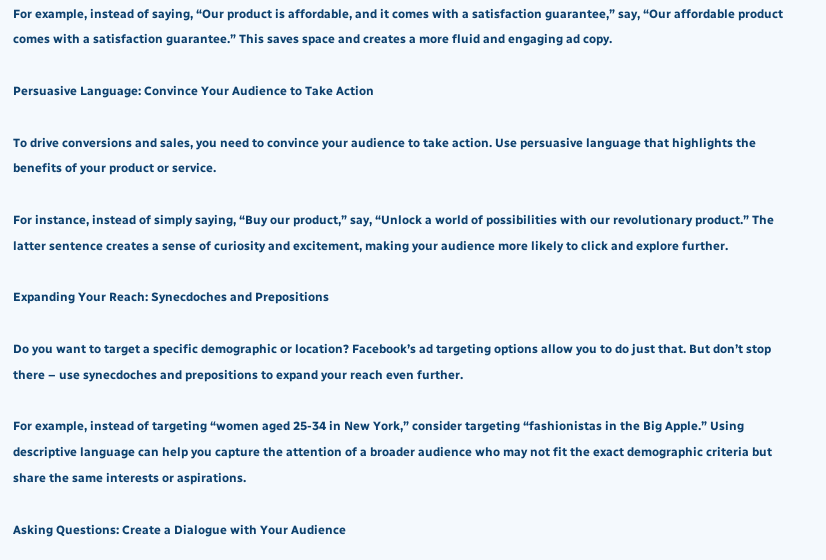For example, instead of saying, “Our product is affordable, and it comes with a satisfaction guarantee,” say, “Our affordable product comes with a satisfaction guarantee.” This saves space and creates a more fluid and engaging ad copy.

Persuasive Language: Convince Your Audience to Take Action

To drive conversions and sales, you need to convince your audience to take action. Use persuasive language that highlights the benefits of your product or service.

For instance, instead of simply saying, “Buy our product,” say, “Unlock a world of possibilities with our revolutionary product.” The latter sentence creates a sense of curiosity and excitement, making your audience more likely to click and explore further.

Expanding Your Reach: Synecdoches and Prepositions

Do you want to target a specific demographic or location? Facebook’s ad targeting options allow you to do just that. But don’t stop there – use synecdoches and prepositions to expand your reach even further.

For example, instead of targeting “women aged 25-34 in New York,” consider targeting “fashionistas in the Big Apple.” Using descriptive language can help you capture the attention of a broader audience who may not fit the exact demographic criteria but share the same interests or aspirations.

Asking Questions: Create a Dialogue with Your Audience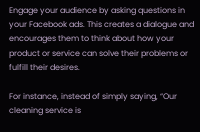Engage your audience by asking questions in your Facebook ads. This creates a dialogue and encourages them to think about how your product or service can solve their problems or fulfill their desires.

For instance, instead of simply saying, “Our cleaning service is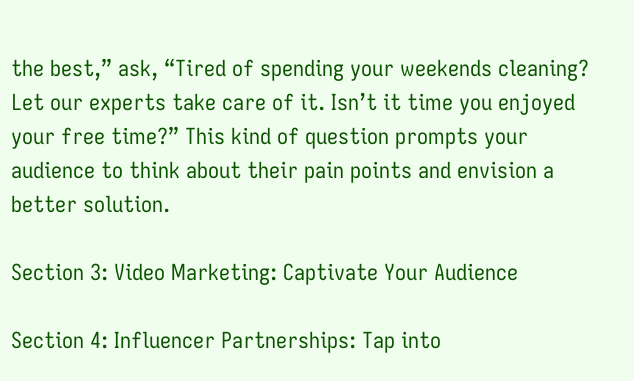the best,” ask, “Tired of spending your weekends cleaning? Let our experts take care of it. Isn’t it time you enjoyed your free time?” This kind of question prompts your audience to think about their pain points and envision a better solution.

Section 3: Video Marketing: Captivate Your Audience

Section 4: Influencer Partnerships: Tap into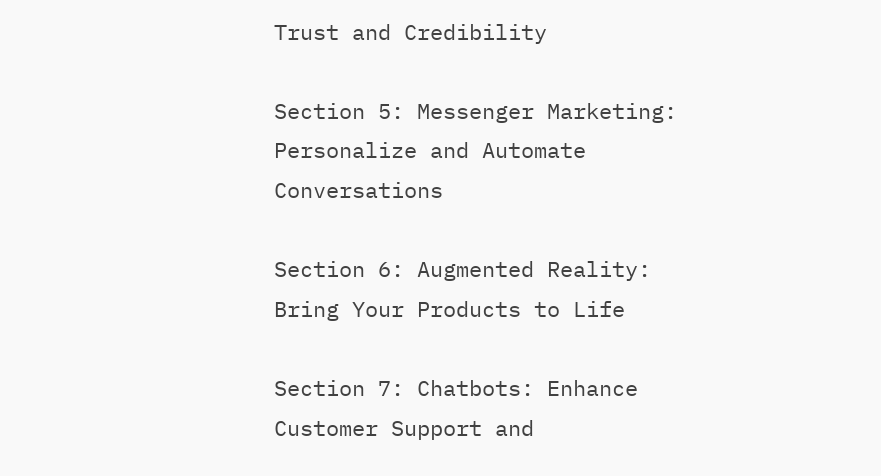Trust and Credibility

Section 5: Messenger Marketing: Personalize and Automate Conversations

Section 6: Augmented Reality: Bring Your Products to Life

Section 7: Chatbots: Enhance Customer Support and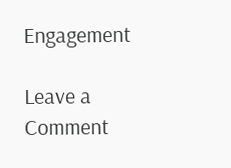Engagement

Leave a Comment